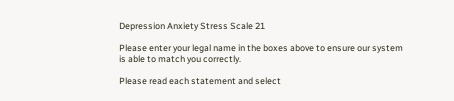Depression Anxiety Stress Scale 21

Please enter your legal name in the boxes above to ensure our system is able to match you correctly.

Please read each statement and select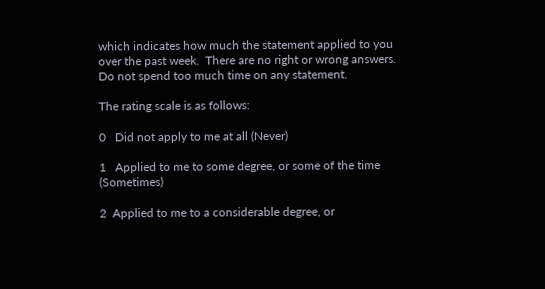which indicates how much the statement applied to you over the past week.  There are no right or wrong answers.  Do not spend too much time on any statement.

The rating scale is as follows:

0   Did not apply to me at all (Never)

1   Applied to me to some degree, or some of the time (Sometimes)

2  Applied to me to a considerable degree, or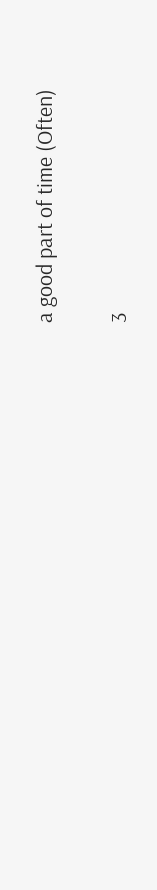a good part of time (Often)

3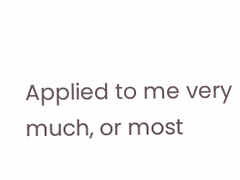Applied to me very much, or most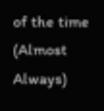of the time (Almost Always)